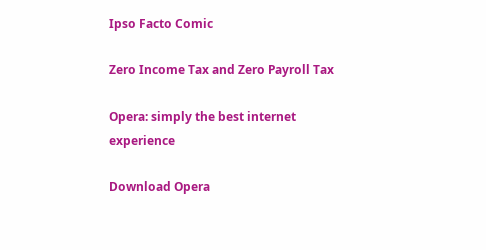Ipso Facto Comic

Zero Income Tax and Zero Payroll Tax

Opera: simply the best internet experience

Download Opera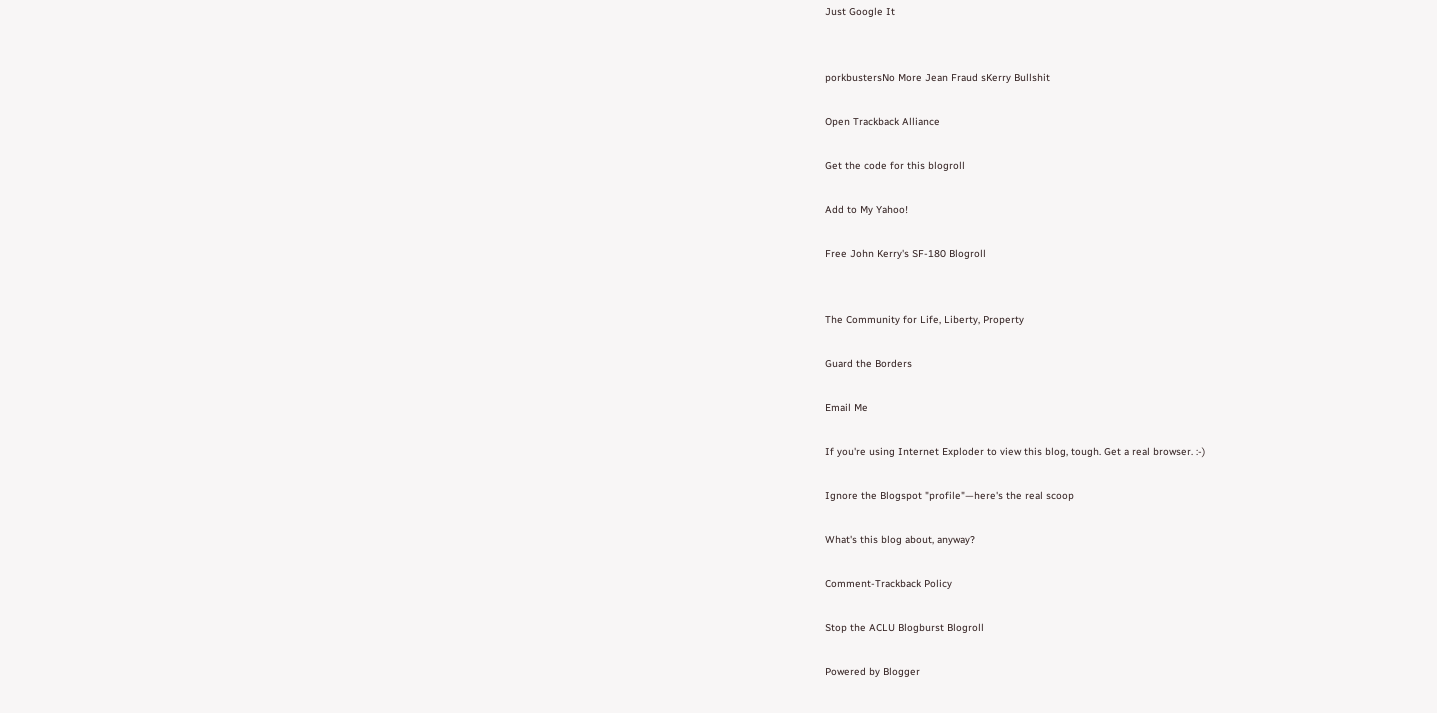Just Google It


porkbustersNo More Jean Fraud sKerry Bullshit

Open Trackback Alliance

Get the code for this blogroll

Add to My Yahoo!

Free John Kerry's SF-180 Blogroll


The Community for Life, Liberty, Property

Guard the Borders

Email Me

If you're using Internet Exploder to view this blog, tough. Get a real browser. :-)

Ignore the Blogspot "profile"—here's the real scoop

What's this blog about, anyway?

Comment-Trackback Policy

Stop the ACLU Blogburst Blogroll

Powered by Blogger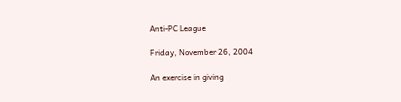Anti-PC League

Friday, November 26, 2004

An exercise in giving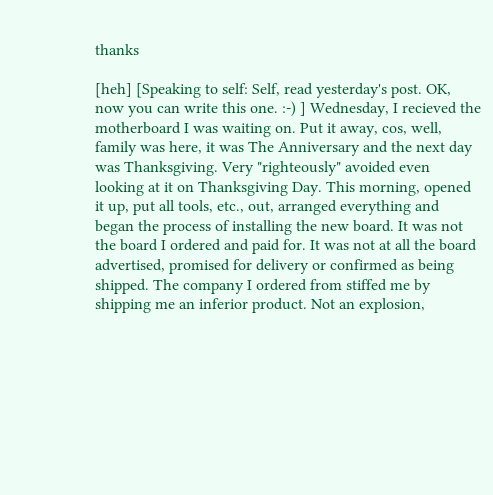thanks

[heh] [Speaking to self: Self, read yesterday's post. OK, now you can write this one. :-) ] Wednesday, I recieved the motherboard I was waiting on. Put it away, cos, well, family was here, it was The Anniversary and the next day was Thanksgiving. Very "righteously" avoided even looking at it on Thanksgiving Day. This morning, opened it up, put all tools, etc., out, arranged everything and began the process of installing the new board. It was not the board I ordered and paid for. It was not at all the board advertised, promised for delivery or confirmed as being shipped. The company I ordered from stiffed me by shipping me an inferior product. Not an explosion,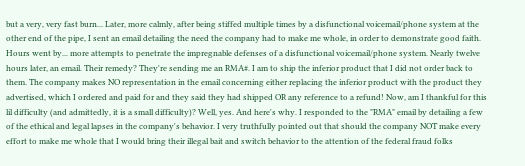but a very, very fast burn... Later, more calmly, after being stiffed multiple times by a disfunctional voicemail/phone system at the other end of the pipe, I sent an email detailing the need the company had to make me whole, in order to demonstrate good faith. Hours went by... more attempts to penetrate the impregnable defenses of a disfunctional voicemail/phone system. Nearly twelve hours later, an email. Their remedy? They're sending me an RMA#. I am to ship the inferior product that I did not order back to them. The company makes NO representation in the email concerning either replacing the inferior product with the product they advertised, which I ordered and paid for and they said they had shipped OR any reference to a refund! Now, am I thankful for this lil difficulty (and admittedly, it is a small difficulty)? Well, yes. And here's why. I responded to the "RMA" email by detailing a few of the ethical and legal lapses in the company's behavior. I very truthfully pointed out that should the company NOT make every effort to make me whole that I would bring their illegal bait and switch behavior to the attention of the federal fraud folks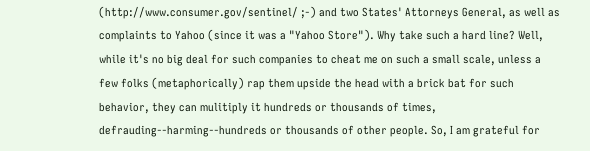(http://www.consumer.gov/sentinel/ ;-) and two States' Attorneys General, as well as complaints to Yahoo (since it was a "Yahoo Store"). Why take such a hard line? Well, while it's no big deal for such companies to cheat me on such a small scale, unless a few folks (metaphorically) rap them upside the head with a brick bat for such behavior, they can mulitiply it hundreds or thousands of times, defrauding--harming--hundreds or thousands of other people. So, I am grateful for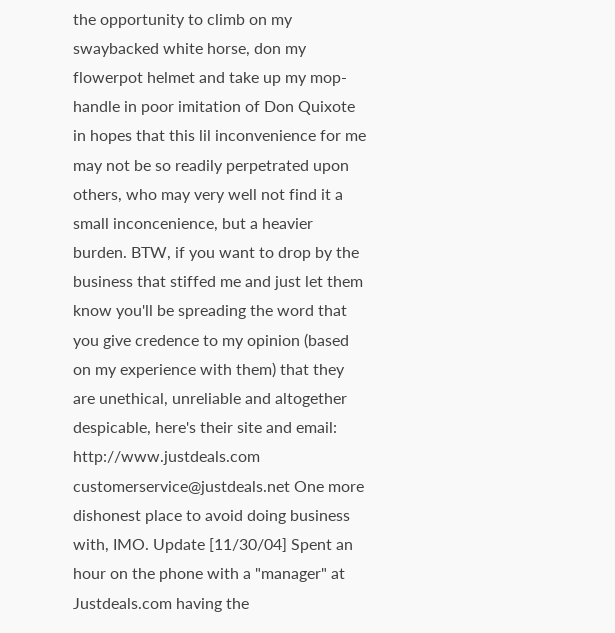the opportunity to climb on my swaybacked white horse, don my flowerpot helmet and take up my mop-handle in poor imitation of Don Quixote in hopes that this lil inconvenience for me may not be so readily perpetrated upon others, who may very well not find it a small inconcenience, but a heavier burden. BTW, if you want to drop by the business that stiffed me and just let them know you'll be spreading the word that you give credence to my opinion (based on my experience with them) that they are unethical, unreliable and altogether despicable, here's their site and email: http://www.justdeals.com customerservice@justdeals.net One more dishonest place to avoid doing business with, IMO. Update [11/30/04] Spent an hour on the phone with a "manager" at Justdeals.com having the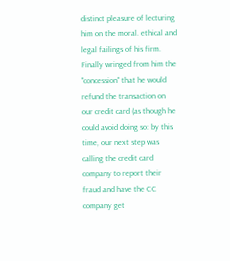distinct pleasure of lecturing him on the moral. ethical and legal failings of his firm. Finally wringed from him the "concession" that he would refund the transaction on our credit card (as though he could avoid doing so: by this time, our next step was calling the credit card company to report their fraud and have the CC company get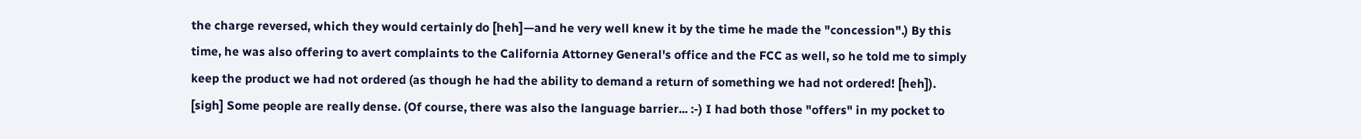the charge reversed, which they would certainly do [heh]—and he very well knew it by the time he made the "concession".) By this time, he was also offering to avert complaints to the California Attorney General's office and the FCC as well, so he told me to simply keep the product we had not ordered (as though he had the ability to demand a return of something we had not ordered! [heh]). [sigh] Some people are really dense. (Of course, there was also the language barrier... :-) I had both those "offers" in my pocket to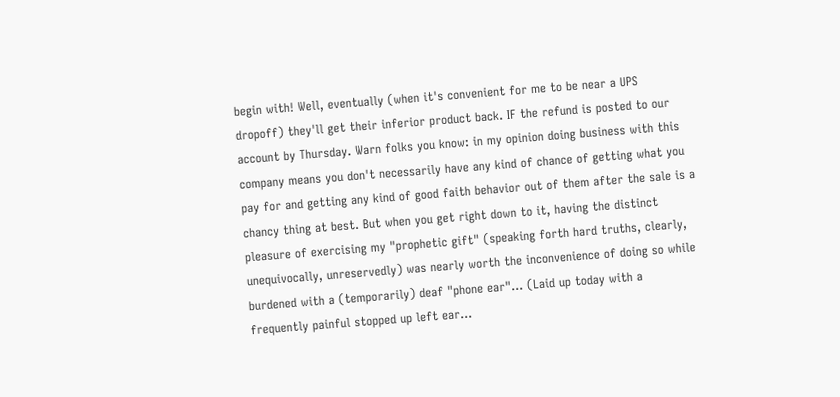begin with! Well, eventually (when it's convenient for me to be near a UPS dropoff) they'll get their inferior product back. IF the refund is posted to our account by Thursday. Warn folks you know: in my opinion doing business with this company means you don't necessarily have any kind of chance of getting what you pay for and getting any kind of good faith behavior out of them after the sale is a chancy thing at best. But when you get right down to it, having the distinct pleasure of exercising my "prophetic gift" (speaking forth hard truths, clearly, unequivocally, unreservedly) was nearly worth the inconvenience of doing so while burdened with a (temporarily) deaf "phone ear"... (Laid up today with a frequently painful stopped up left ear...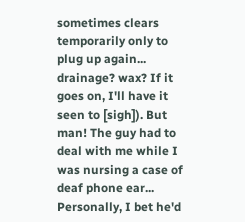sometimes clears temporarily only to plug up again... drainage? wax? If it goes on, I'll have it seen to [sigh]). But man! The guy had to deal with me while I was nursing a case of deaf phone ear... Personally, I bet he'd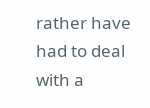rather have had to deal with a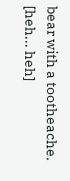bear with a tootheache. [heh... heh]